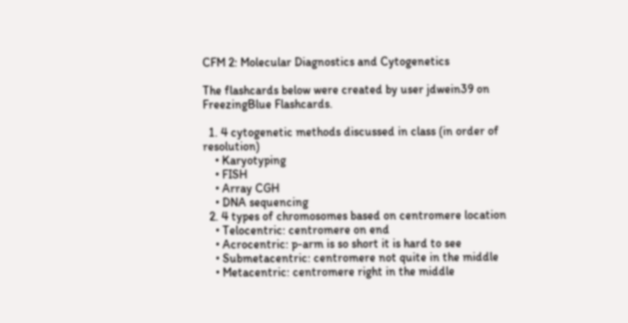CFM 2: Molecular Diagnostics and Cytogenetics

The flashcards below were created by user jdwein39 on FreezingBlue Flashcards.

  1. 4 cytogenetic methods discussed in class (in order of resolution)
    • Karyotyping
    • FISH
    • Array CGH
    • DNA sequencing
  2. 4 types of chromosomes based on centromere location
    • Telocentric: centromere on end
    • Acrocentric: p-arm is so short it is hard to see
    • Submetacentric: centromere not quite in the middle
    • Metacentric: centromere right in the middle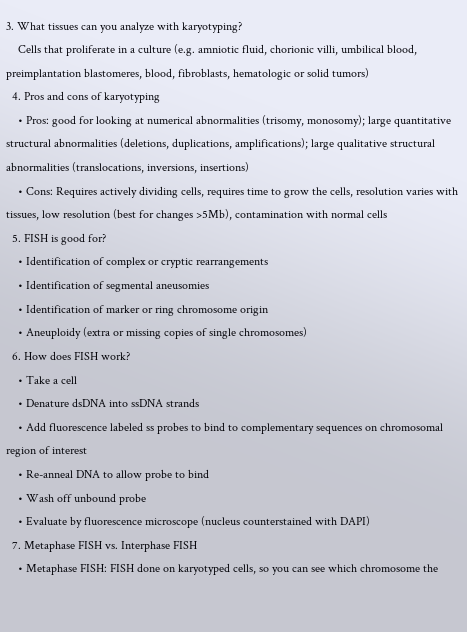3. What tissues can you analyze with karyotyping?
    Cells that proliferate in a culture (e.g. amniotic fluid, chorionic villi, umbilical blood, preimplantation blastomeres, blood, fibroblasts, hematologic or solid tumors)
  4. Pros and cons of karyotyping
    • Pros: good for looking at numerical abnormalities (trisomy, monosomy); large quantitative structural abnormalities (deletions, duplications, amplifications); large qualitative structural abnormalities (translocations, inversions, insertions)
    • Cons: Requires actively dividing cells, requires time to grow the cells, resolution varies with tissues, low resolution (best for changes >5Mb), contamination with normal cells
  5. FISH is good for?
    • Identification of complex or cryptic rearrangements
    • Identification of segmental aneusomies
    • Identification of marker or ring chromosome origin
    • Aneuploidy (extra or missing copies of single chromosomes)
  6. How does FISH work?
    • Take a cell
    • Denature dsDNA into ssDNA strands
    • Add fluorescence labeled ss probes to bind to complementary sequences on chromosomal region of interest
    • Re-anneal DNA to allow probe to bind
    • Wash off unbound probe
    • Evaluate by fluorescence microscope (nucleus counterstained with DAPI)
  7. Metaphase FISH vs. Interphase FISH
    • Metaphase FISH: FISH done on karyotyped cells, so you can see which chromosome the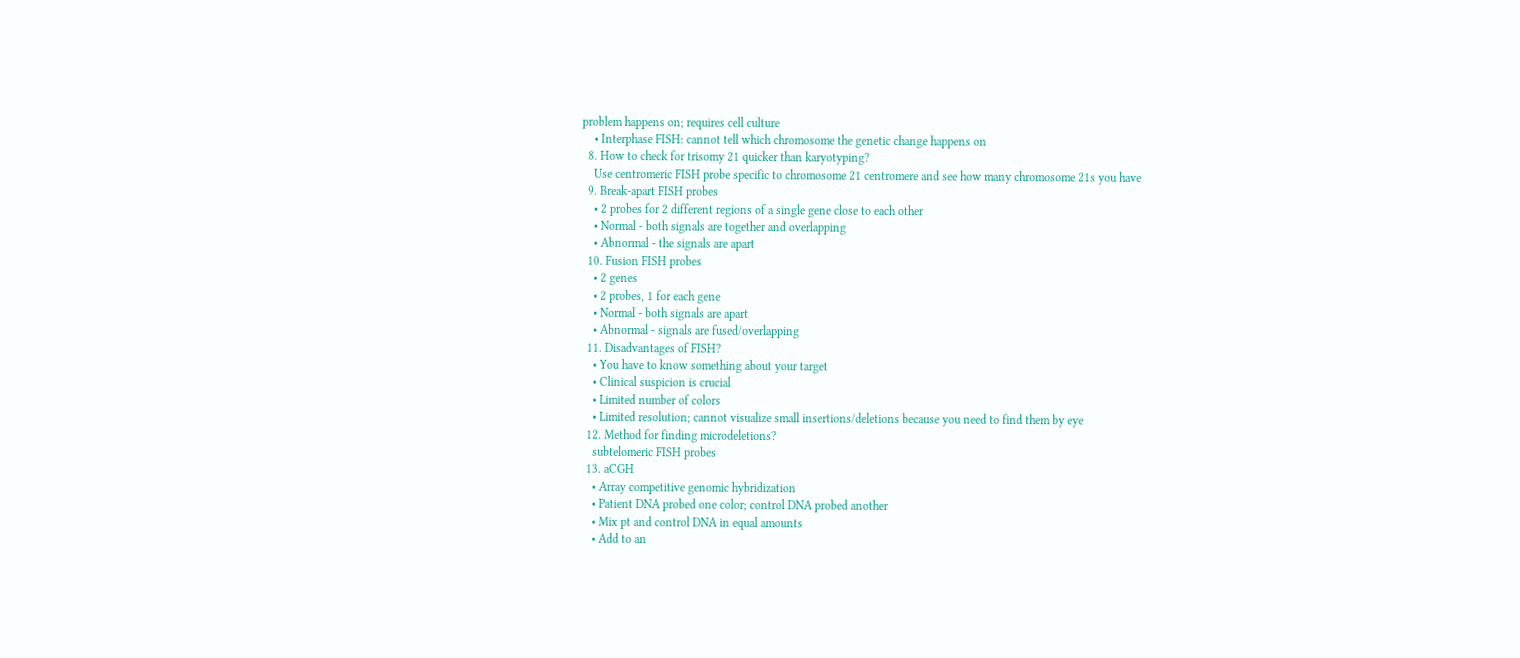problem happens on; requires cell culture
    • Interphase FISH: cannot tell which chromosome the genetic change happens on
  8. How to check for trisomy 21 quicker than karyotyping?
    Use centromeric FISH probe specific to chromosome 21 centromere and see how many chromosome 21s you have
  9. Break-apart FISH probes
    • 2 probes for 2 different regions of a single gene close to each other
    • Normal - both signals are together and overlapping
    • Abnormal - the signals are apart
  10. Fusion FISH probes
    • 2 genes
    • 2 probes, 1 for each gene
    • Normal - both signals are apart
    • Abnormal - signals are fused/overlapping
  11. Disadvantages of FISH?
    • You have to know something about your target
    • Clinical suspicion is crucial
    • Limited number of colors
    • Limited resolution; cannot visualize small insertions/deletions because you need to find them by eye
  12. Method for finding microdeletions?
    subtelomeric FISH probes
  13. aCGH
    • Array competitive genomic hybridization
    • Patient DNA probed one color; control DNA probed another
    • Mix pt and control DNA in equal amounts
    • Add to an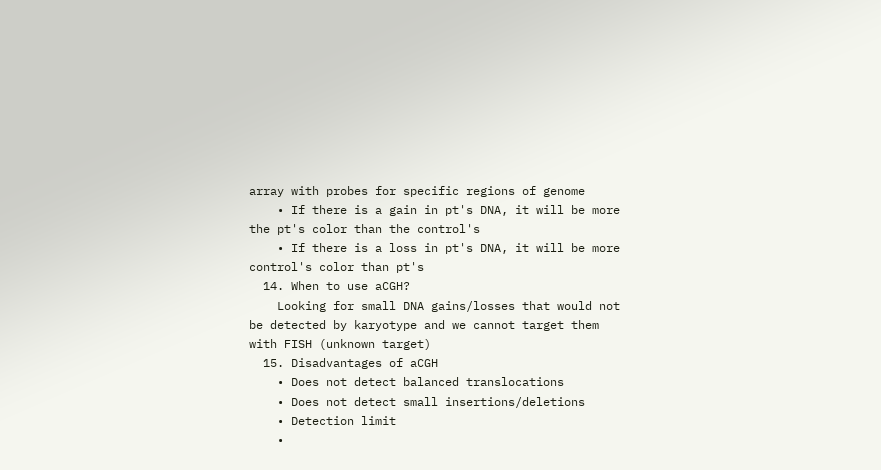array with probes for specific regions of genome
    • If there is a gain in pt's DNA, it will be more the pt's color than the control's
    • If there is a loss in pt's DNA, it will be more control's color than pt's
  14. When to use aCGH?
    Looking for small DNA gains/losses that would not be detected by karyotype and we cannot target them with FISH (unknown target)
  15. Disadvantages of aCGH
    • Does not detect balanced translocations
    • Does not detect small insertions/deletions
    • Detection limit
    •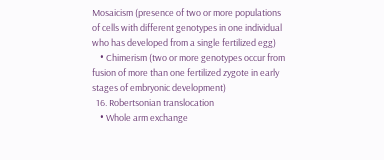Mosaicism (presence of two or more populations of cells with different genotypes in one individual who has developed from a single fertilized egg)
    • Chimerism (two or more genotypes occur from fusion of more than one fertilized zygote in early stages of embryonic development)
  16. Robertsonian translocation
    • Whole arm exchange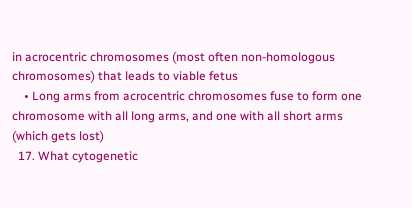in acrocentric chromosomes (most often non-homologous chromosomes) that leads to viable fetus
    • Long arms from acrocentric chromosomes fuse to form one chromosome with all long arms, and one with all short arms (which gets lost)
  17. What cytogenetic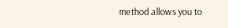method allows you to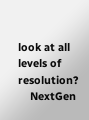look at all levels of resolution?
    NextGen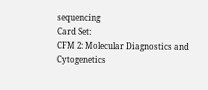sequencing
Card Set:
CFM 2: Molecular Diagnostics and Cytogenetics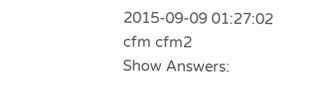2015-09-09 01:27:02
cfm cfm2
Show Answers: